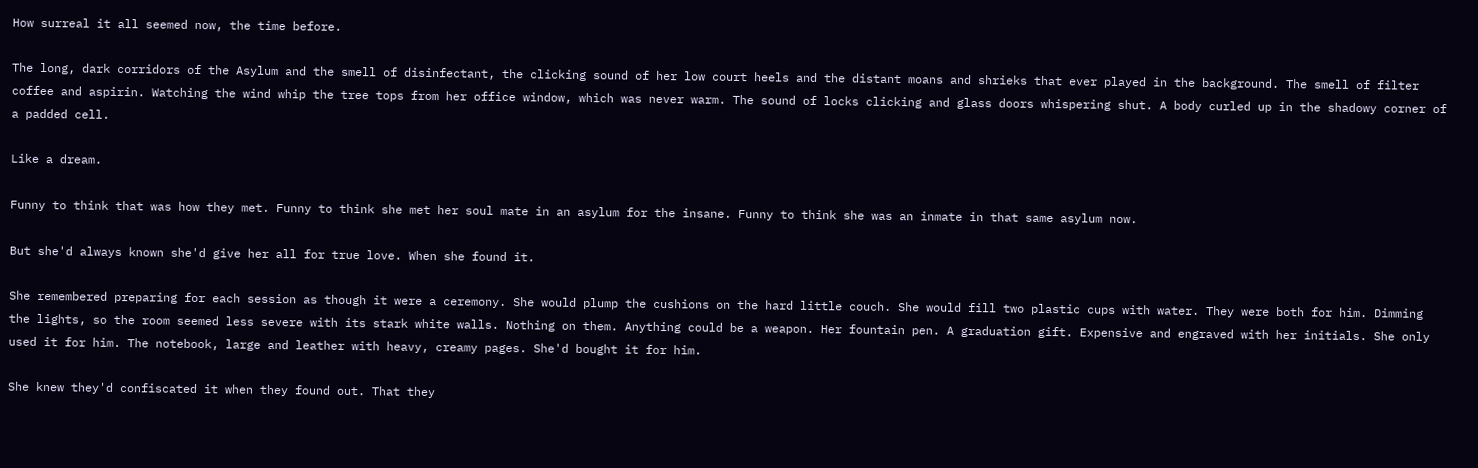How surreal it all seemed now, the time before.

The long, dark corridors of the Asylum and the smell of disinfectant, the clicking sound of her low court heels and the distant moans and shrieks that ever played in the background. The smell of filter coffee and aspirin. Watching the wind whip the tree tops from her office window, which was never warm. The sound of locks clicking and glass doors whispering shut. A body curled up in the shadowy corner of a padded cell.

Like a dream.

Funny to think that was how they met. Funny to think she met her soul mate in an asylum for the insane. Funny to think she was an inmate in that same asylum now.

But she'd always known she'd give her all for true love. When she found it.

She remembered preparing for each session as though it were a ceremony. She would plump the cushions on the hard little couch. She would fill two plastic cups with water. They were both for him. Dimming the lights, so the room seemed less severe with its stark white walls. Nothing on them. Anything could be a weapon. Her fountain pen. A graduation gift. Expensive and engraved with her initials. She only used it for him. The notebook, large and leather with heavy, creamy pages. She'd bought it for him.

She knew they'd confiscated it when they found out. That they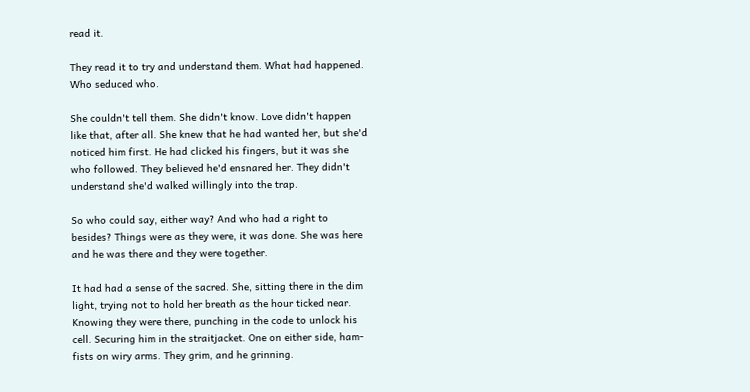read it.

They read it to try and understand them. What had happened. Who seduced who.

She couldn't tell them. She didn't know. Love didn't happen like that, after all. She knew that he had wanted her, but she'd noticed him first. He had clicked his fingers, but it was she who followed. They believed he'd ensnared her. They didn't understand she'd walked willingly into the trap.

So who could say, either way? And who had a right to besides? Things were as they were, it was done. She was here and he was there and they were together.

It had had a sense of the sacred. She, sitting there in the dim light, trying not to hold her breath as the hour ticked near. Knowing they were there, punching in the code to unlock his cell. Securing him in the straitjacket. One on either side, ham-fists on wiry arms. They grim, and he grinning.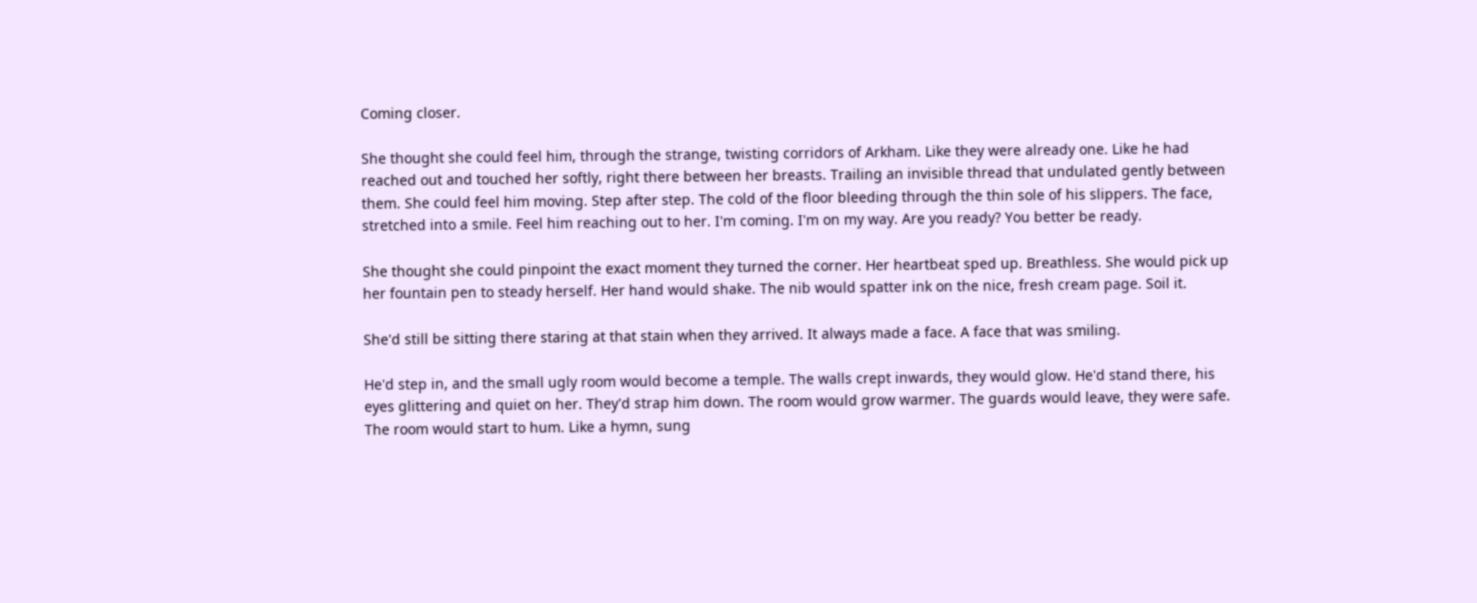Coming closer.

She thought she could feel him, through the strange, twisting corridors of Arkham. Like they were already one. Like he had reached out and touched her softly, right there between her breasts. Trailing an invisible thread that undulated gently between them. She could feel him moving. Step after step. The cold of the floor bleeding through the thin sole of his slippers. The face, stretched into a smile. Feel him reaching out to her. I'm coming. I'm on my way. Are you ready? You better be ready.

She thought she could pinpoint the exact moment they turned the corner. Her heartbeat sped up. Breathless. She would pick up her fountain pen to steady herself. Her hand would shake. The nib would spatter ink on the nice, fresh cream page. Soil it.

She'd still be sitting there staring at that stain when they arrived. It always made a face. A face that was smiling.

He'd step in, and the small ugly room would become a temple. The walls crept inwards, they would glow. He'd stand there, his eyes glittering and quiet on her. They'd strap him down. The room would grow warmer. The guards would leave, they were safe. The room would start to hum. Like a hymn, sung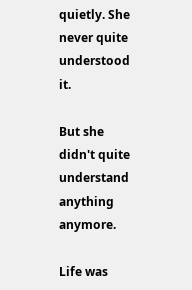quietly. She never quite understood it.

But she didn't quite understand anything anymore.

Life was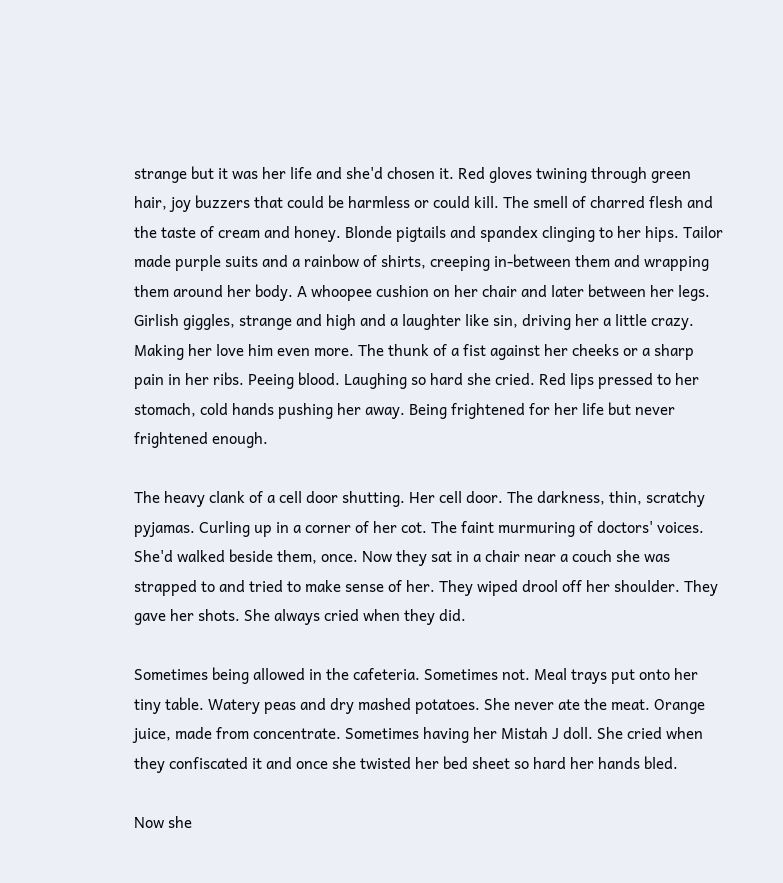strange but it was her life and she'd chosen it. Red gloves twining through green hair, joy buzzers that could be harmless or could kill. The smell of charred flesh and the taste of cream and honey. Blonde pigtails and spandex clinging to her hips. Tailor made purple suits and a rainbow of shirts, creeping in-between them and wrapping them around her body. A whoopee cushion on her chair and later between her legs. Girlish giggles, strange and high and a laughter like sin, driving her a little crazy. Making her love him even more. The thunk of a fist against her cheeks or a sharp pain in her ribs. Peeing blood. Laughing so hard she cried. Red lips pressed to her stomach, cold hands pushing her away. Being frightened for her life but never frightened enough.

The heavy clank of a cell door shutting. Her cell door. The darkness, thin, scratchy pyjamas. Curling up in a corner of her cot. The faint murmuring of doctors' voices. She'd walked beside them, once. Now they sat in a chair near a couch she was strapped to and tried to make sense of her. They wiped drool off her shoulder. They gave her shots. She always cried when they did.

Sometimes being allowed in the cafeteria. Sometimes not. Meal trays put onto her tiny table. Watery peas and dry mashed potatoes. She never ate the meat. Orange juice, made from concentrate. Sometimes having her Mistah J doll. She cried when they confiscated it and once she twisted her bed sheet so hard her hands bled.

Now she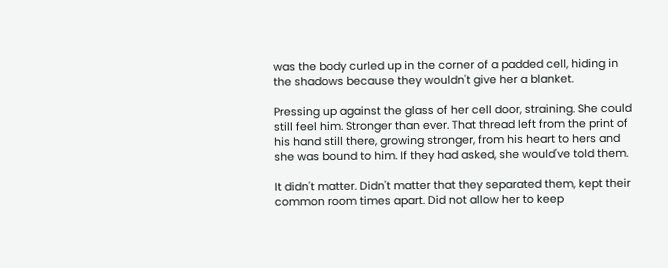was the body curled up in the corner of a padded cell, hiding in the shadows because they wouldn't give her a blanket.

Pressing up against the glass of her cell door, straining. She could still feel him. Stronger than ever. That thread left from the print of his hand still there, growing stronger, from his heart to hers and she was bound to him. If they had asked, she would've told them.

It didn't matter. Didn't matter that they separated them, kept their common room times apart. Did not allow her to keep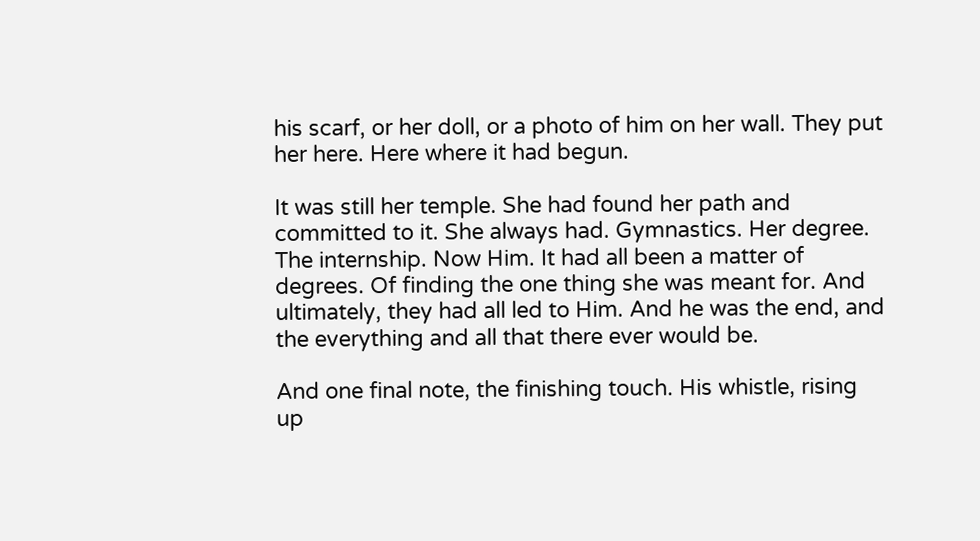his scarf, or her doll, or a photo of him on her wall. They put her here. Here where it had begun.

It was still her temple. She had found her path and committed to it. She always had. Gymnastics. Her degree. The internship. Now Him. It had all been a matter of degrees. Of finding the one thing she was meant for. And ultimately, they had all led to Him. And he was the end, and the everything and all that there ever would be.

And one final note, the finishing touch. His whistle, rising up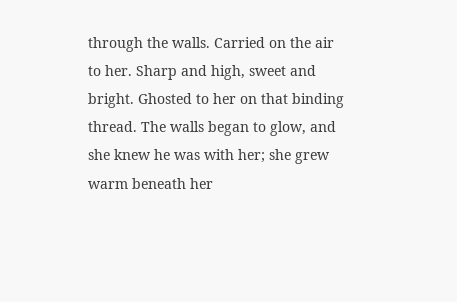through the walls. Carried on the air to her. Sharp and high, sweet and bright. Ghosted to her on that binding thread. The walls began to glow, and she knew he was with her; she grew warm beneath her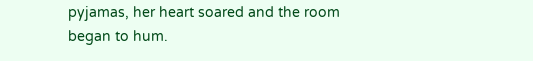pyjamas, her heart soared and the room began to hum.